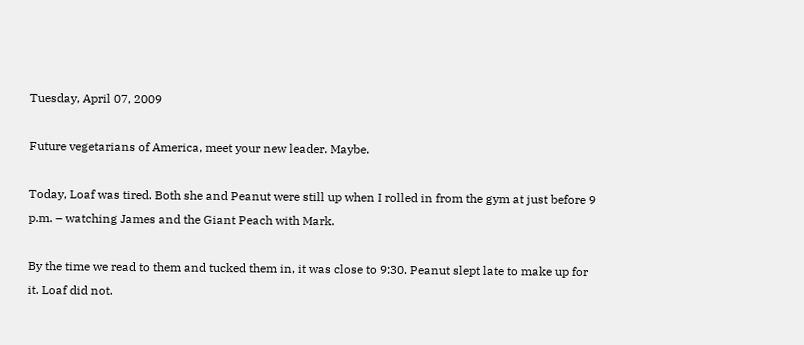Tuesday, April 07, 2009

Future vegetarians of America, meet your new leader. Maybe.

Today, Loaf was tired. Both she and Peanut were still up when I rolled in from the gym at just before 9 p.m. – watching James and the Giant Peach with Mark.

By the time we read to them and tucked them in, it was close to 9:30. Peanut slept late to make up for it. Loaf did not.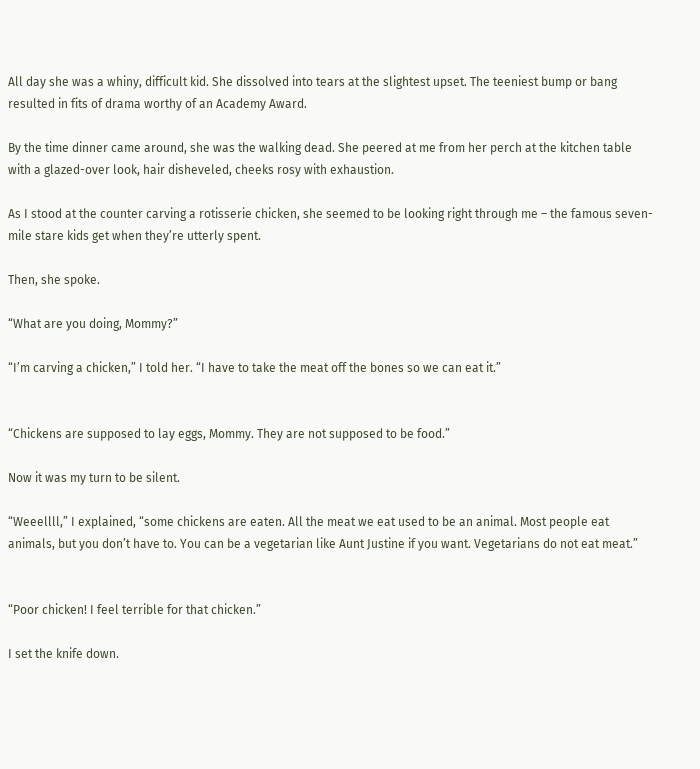All day she was a whiny, difficult kid. She dissolved into tears at the slightest upset. The teeniest bump or bang resulted in fits of drama worthy of an Academy Award.

By the time dinner came around, she was the walking dead. She peered at me from her perch at the kitchen table with a glazed-over look, hair disheveled, cheeks rosy with exhaustion.

As I stood at the counter carving a rotisserie chicken, she seemed to be looking right through me – the famous seven-mile stare kids get when they’re utterly spent.

Then, she spoke.

“What are you doing, Mommy?”

“I’m carving a chicken,” I told her. “I have to take the meat off the bones so we can eat it.”


“Chickens are supposed to lay eggs, Mommy. They are not supposed to be food.”

Now it was my turn to be silent.

“Weeellll,” I explained, “some chickens are eaten. All the meat we eat used to be an animal. Most people eat animals, but you don’t have to. You can be a vegetarian like Aunt Justine if you want. Vegetarians do not eat meat.”


“Poor chicken! I feel terrible for that chicken.”

I set the knife down.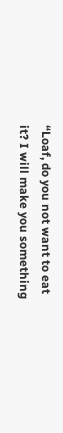“Loaf, do you not want to eat it? I will make you something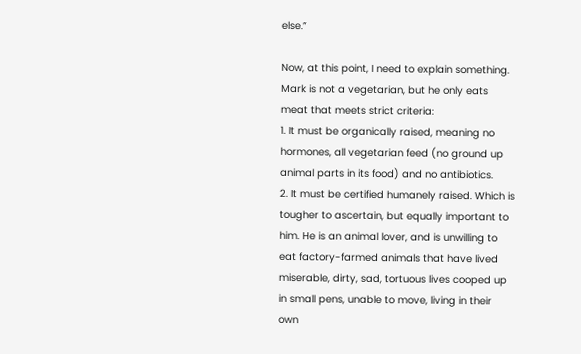else.”

Now, at this point, I need to explain something. Mark is not a vegetarian, but he only eats meat that meets strict criteria:
1. It must be organically raised, meaning no hormones, all vegetarian feed (no ground up animal parts in its food) and no antibiotics.
2. It must be certified humanely raised. Which is tougher to ascertain, but equally important to him. He is an animal lover, and is unwilling to eat factory-farmed animals that have lived miserable, dirty, sad, tortuous lives cooped up in small pens, unable to move, living in their own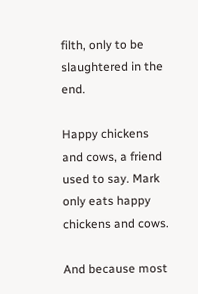filth, only to be slaughtered in the end.

Happy chickens and cows, a friend used to say. Mark only eats happy chickens and cows.

And because most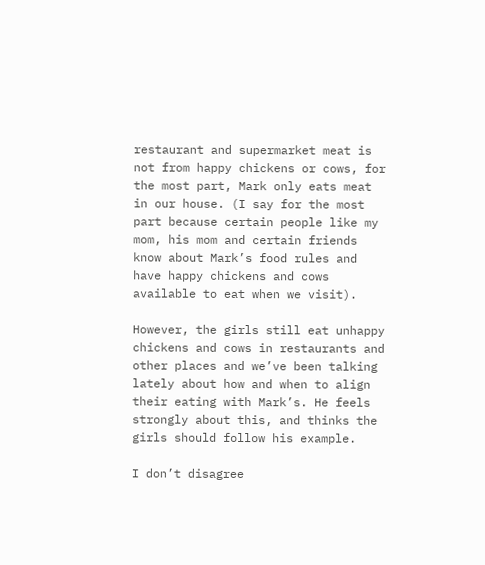restaurant and supermarket meat is not from happy chickens or cows, for the most part, Mark only eats meat in our house. (I say for the most part because certain people like my mom, his mom and certain friends know about Mark’s food rules and have happy chickens and cows available to eat when we visit).

However, the girls still eat unhappy chickens and cows in restaurants and other places and we’ve been talking lately about how and when to align their eating with Mark’s. He feels strongly about this, and thinks the girls should follow his example.

I don’t disagree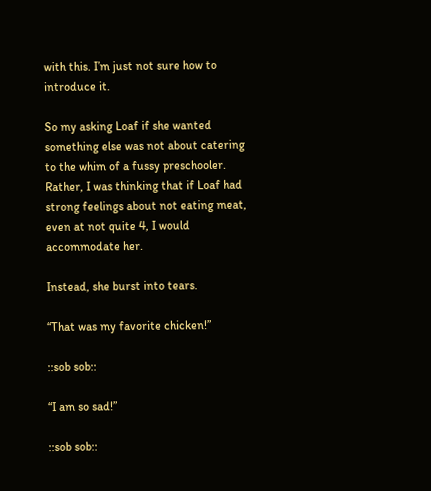with this. I’m just not sure how to introduce it.

So my asking Loaf if she wanted something else was not about catering to the whim of a fussy preschooler. Rather, I was thinking that if Loaf had strong feelings about not eating meat, even at not quite 4, I would accommodate her.

Instead, she burst into tears.

“That was my favorite chicken!”

::sob sob::

“I am so sad!”

::sob sob::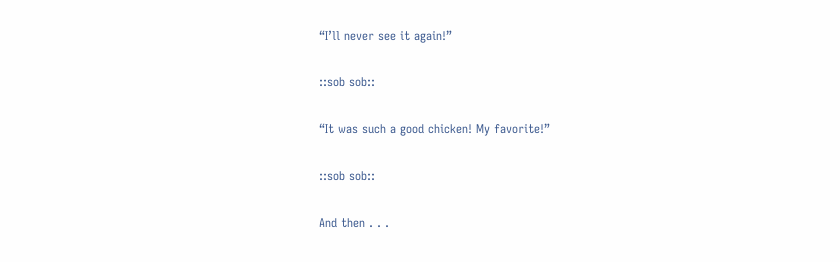“I’ll never see it again!”

::sob sob::

“It was such a good chicken! My favorite!”

::sob sob::

And then . . .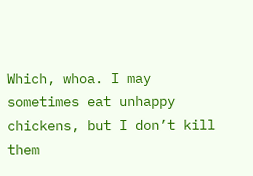Which, whoa. I may sometimes eat unhappy chickens, but I don’t kill them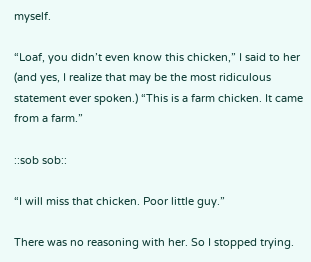myself.

“Loaf, you didn’t even know this chicken,” I said to her (and yes, I realize that may be the most ridiculous statement ever spoken.) “This is a farm chicken. It came from a farm.”

::sob sob::

“I will miss that chicken. Poor little guy.”

There was no reasoning with her. So I stopped trying.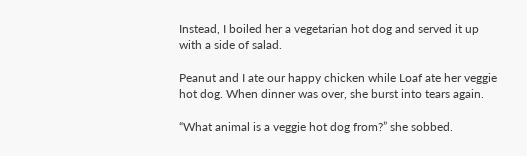Instead, I boiled her a vegetarian hot dog and served it up with a side of salad.

Peanut and I ate our happy chicken while Loaf ate her veggie hot dog. When dinner was over, she burst into tears again.

“What animal is a veggie hot dog from?” she sobbed.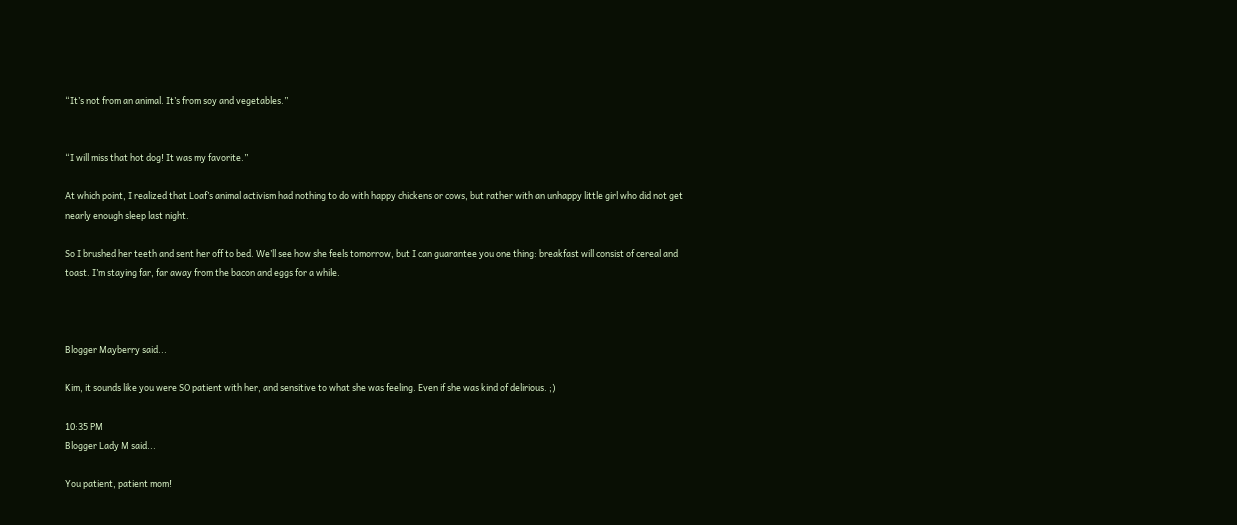“It’s not from an animal. It’s from soy and vegetables.”


“I will miss that hot dog! It was my favorite.”

At which point, I realized that Loaf’s animal activism had nothing to do with happy chickens or cows, but rather with an unhappy little girl who did not get nearly enough sleep last night.

So I brushed her teeth and sent her off to bed. We’ll see how she feels tomorrow, but I can guarantee you one thing: breakfast will consist of cereal and toast. I’m staying far, far away from the bacon and eggs for a while.



Blogger Mayberry said...

Kim, it sounds like you were SO patient with her, and sensitive to what she was feeling. Even if she was kind of delirious. ;)

10:35 PM
Blogger Lady M said...

You patient, patient mom!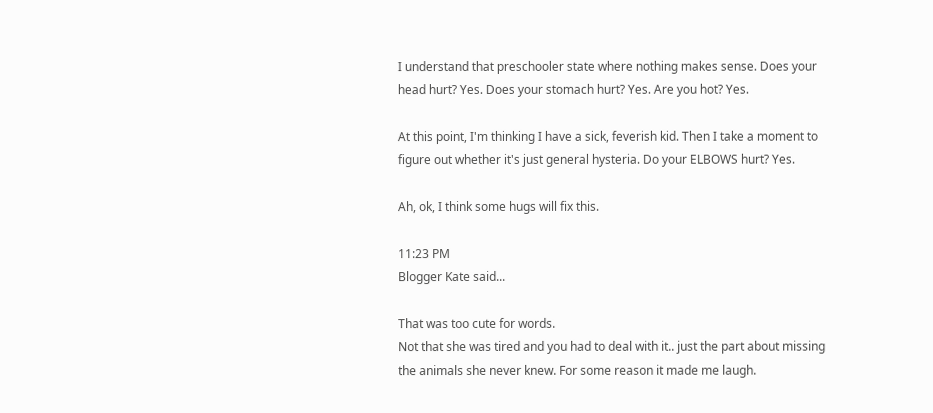I understand that preschooler state where nothing makes sense. Does your head hurt? Yes. Does your stomach hurt? Yes. Are you hot? Yes.

At this point, I'm thinking I have a sick, feverish kid. Then I take a moment to figure out whether it's just general hysteria. Do your ELBOWS hurt? Yes.

Ah, ok, I think some hugs will fix this.

11:23 PM
Blogger Kate said...

That was too cute for words.
Not that she was tired and you had to deal with it.. just the part about missing the animals she never knew. For some reason it made me laugh.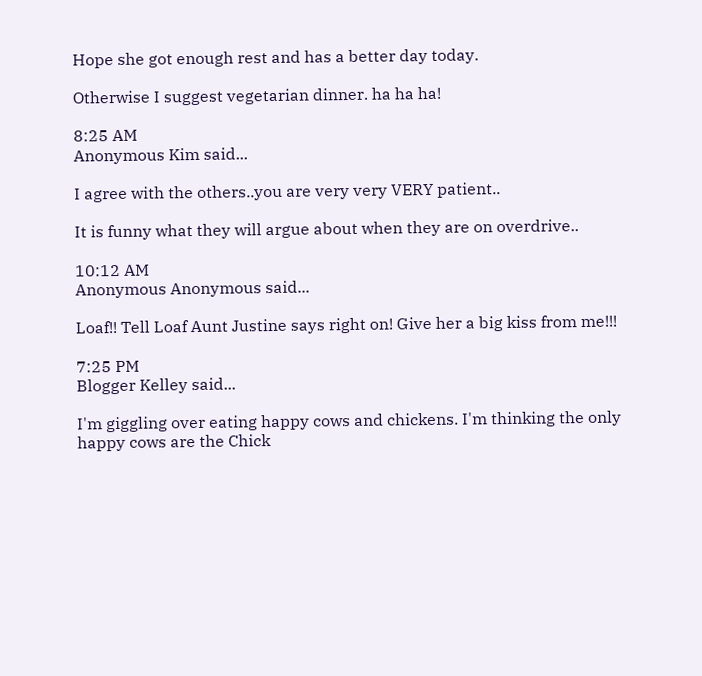Hope she got enough rest and has a better day today.

Otherwise I suggest vegetarian dinner. ha ha ha!

8:25 AM
Anonymous Kim said...

I agree with the others..you are very very VERY patient..

It is funny what they will argue about when they are on overdrive..

10:12 AM
Anonymous Anonymous said...

Loaf!! Tell Loaf Aunt Justine says right on! Give her a big kiss from me!!!

7:25 PM
Blogger Kelley said...

I'm giggling over eating happy cows and chickens. I'm thinking the only happy cows are the Chick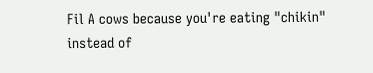Fil A cows because you're eating "chikin" instead of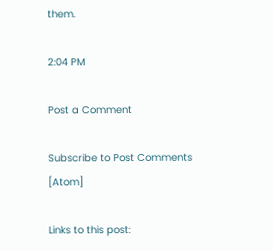them.

2:04 PM

Post a Comment

Subscribe to Post Comments [Atom]

Links to this post: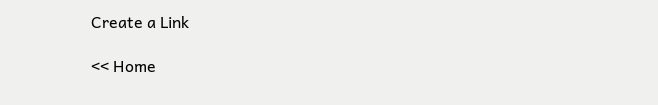Create a Link

<< Home